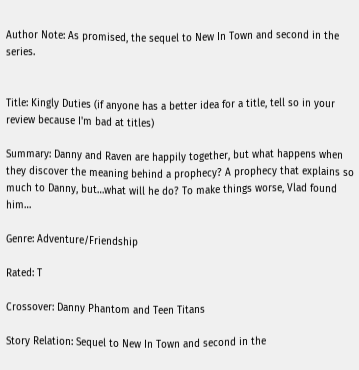Author Note: As promised, the sequel to New In Town and second in the series.


Title: Kingly Duties (if anyone has a better idea for a title, tell so in your review because I'm bad at titles)

Summary: Danny and Raven are happily together, but what happens when they discover the meaning behind a prophecy? A prophecy that explains so much to Danny, but…what will he do? To make things worse, Vlad found him…

Genre: Adventure/Friendship

Rated: T

Crossover: Danny Phantom and Teen Titans

Story Relation: Sequel to New In Town and second in the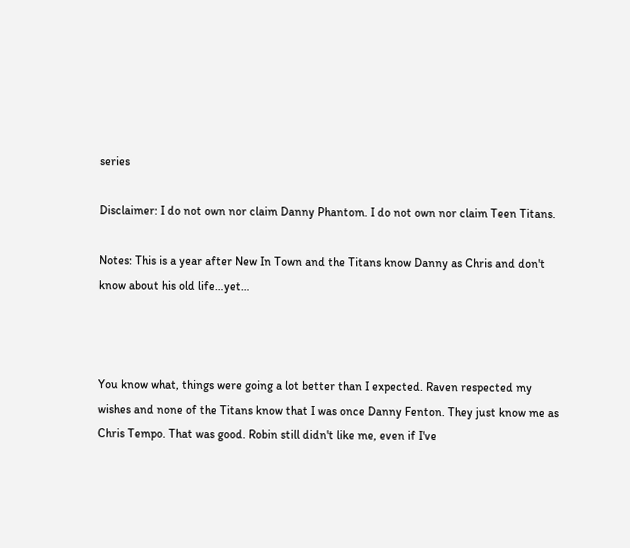series

Disclaimer: I do not own nor claim Danny Phantom. I do not own nor claim Teen Titans.

Notes: This is a year after New In Town and the Titans know Danny as Chris and don't know about his old life…yet…



You know what, things were going a lot better than I expected. Raven respected my wishes and none of the Titans know that I was once Danny Fenton. They just know me as Chris Tempo. That was good. Robin still didn't like me, even if I've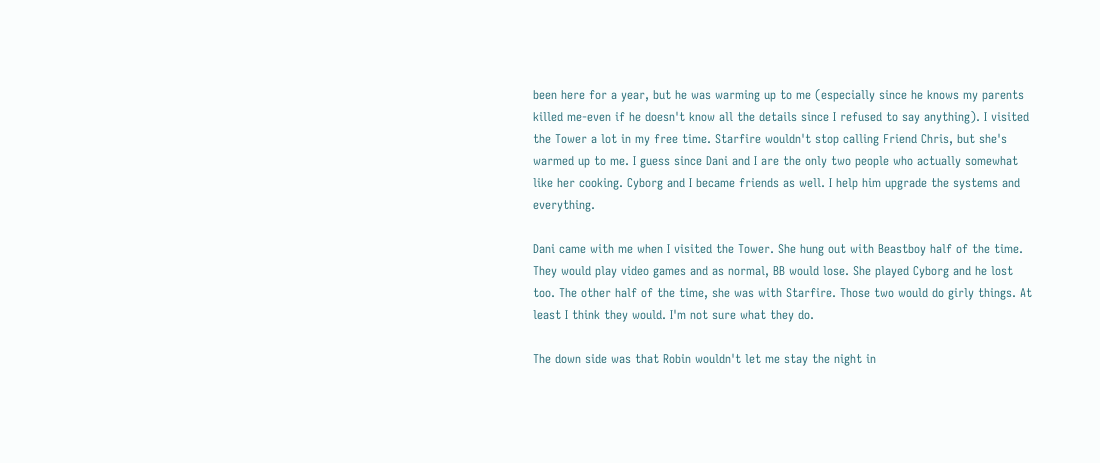been here for a year, but he was warming up to me (especially since he knows my parents killed me-even if he doesn't know all the details since I refused to say anything). I visited the Tower a lot in my free time. Starfire wouldn't stop calling Friend Chris, but she's warmed up to me. I guess since Dani and I are the only two people who actually somewhat like her cooking. Cyborg and I became friends as well. I help him upgrade the systems and everything.

Dani came with me when I visited the Tower. She hung out with Beastboy half of the time. They would play video games and as normal, BB would lose. She played Cyborg and he lost too. The other half of the time, she was with Starfire. Those two would do girly things. At least I think they would. I'm not sure what they do.

The down side was that Robin wouldn't let me stay the night in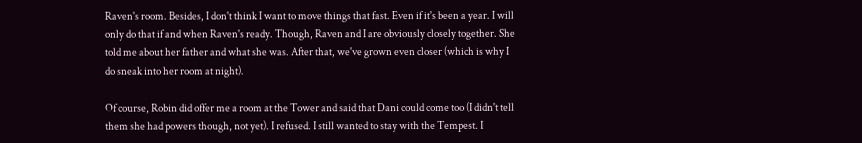Raven's room. Besides, I don't think I want to move things that fast. Even if it's been a year. I will only do that if and when Raven's ready. Though, Raven and I are obviously closely together. She told me about her father and what she was. After that, we've grown even closer (which is why I do sneak into her room at night).

Of course, Robin did offer me a room at the Tower and said that Dani could come too (I didn't tell them she had powers though, not yet). I refused. I still wanted to stay with the Tempest. I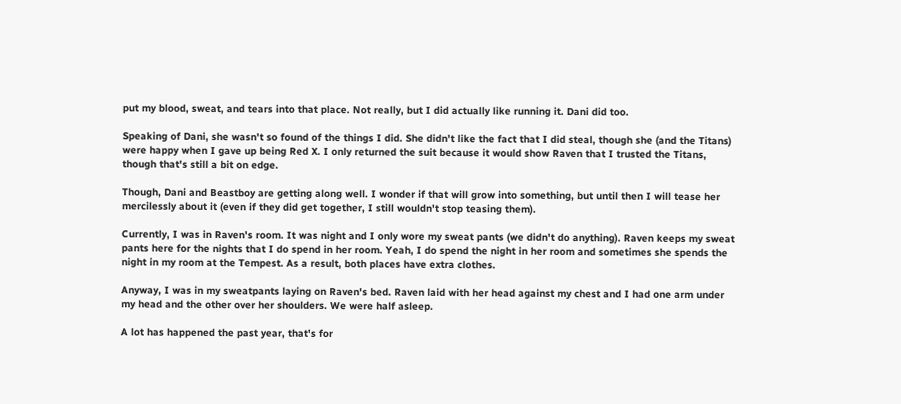put my blood, sweat, and tears into that place. Not really, but I did actually like running it. Dani did too.

Speaking of Dani, she wasn't so found of the things I did. She didn't like the fact that I did steal, though she (and the Titans) were happy when I gave up being Red X. I only returned the suit because it would show Raven that I trusted the Titans, though that's still a bit on edge.

Though, Dani and Beastboy are getting along well. I wonder if that will grow into something, but until then I will tease her mercilessly about it (even if they did get together, I still wouldn't stop teasing them).

Currently, I was in Raven's room. It was night and I only wore my sweat pants (we didn't do anything). Raven keeps my sweat pants here for the nights that I do spend in her room. Yeah, I do spend the night in her room and sometimes she spends the night in my room at the Tempest. As a result, both places have extra clothes.

Anyway, I was in my sweatpants laying on Raven's bed. Raven laid with her head against my chest and I had one arm under my head and the other over her shoulders. We were half asleep.

A lot has happened the past year, that's for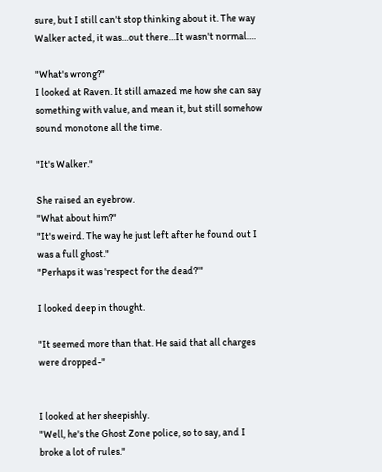sure, but I still can't stop thinking about it. The way Walker acted, it was…out there…It wasn't normal….

"What's wrong?"
I looked at Raven. It still amazed me how she can say something with value, and mean it, but still somehow sound monotone all the time.

"It's Walker."

She raised an eyebrow.
"What about him?"
"It's weird. The way he just left after he found out I was a full ghost."
"Perhaps it was 'respect for the dead?'"

I looked deep in thought.

"It seemed more than that. He said that all charges were dropped-"


I looked at her sheepishly.
"Well, he's the Ghost Zone police, so to say, and I broke a lot of rules."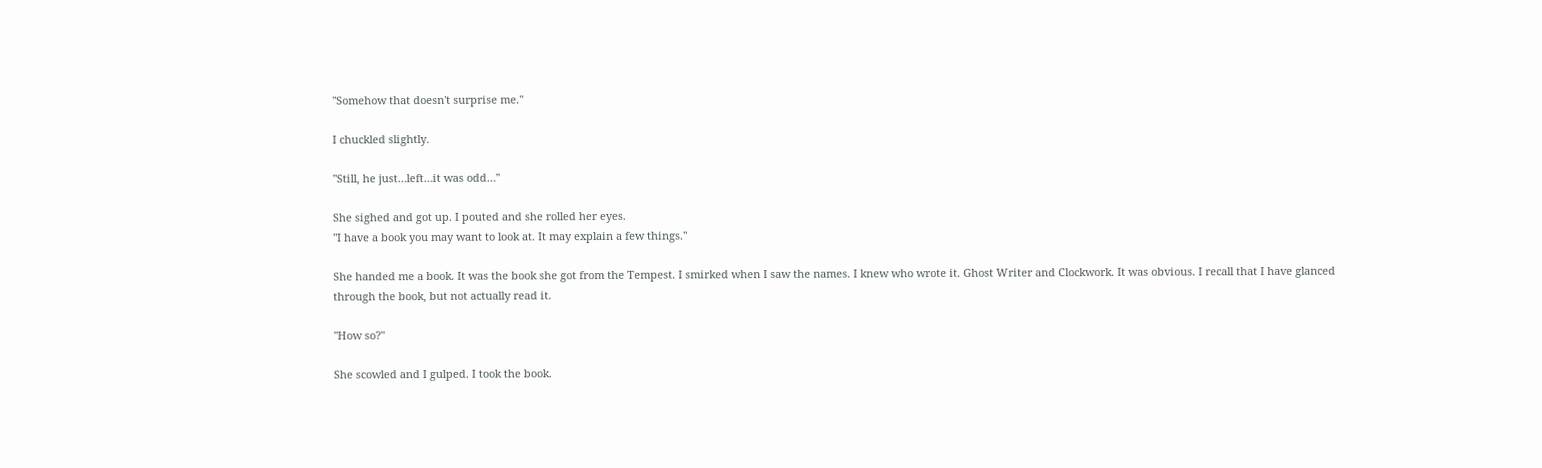"Somehow that doesn't surprise me."

I chuckled slightly.

"Still, he just…left…it was odd…"

She sighed and got up. I pouted and she rolled her eyes.
"I have a book you may want to look at. It may explain a few things."

She handed me a book. It was the book she got from the Tempest. I smirked when I saw the names. I knew who wrote it. Ghost Writer and Clockwork. It was obvious. I recall that I have glanced through the book, but not actually read it.

"How so?"

She scowled and I gulped. I took the book.